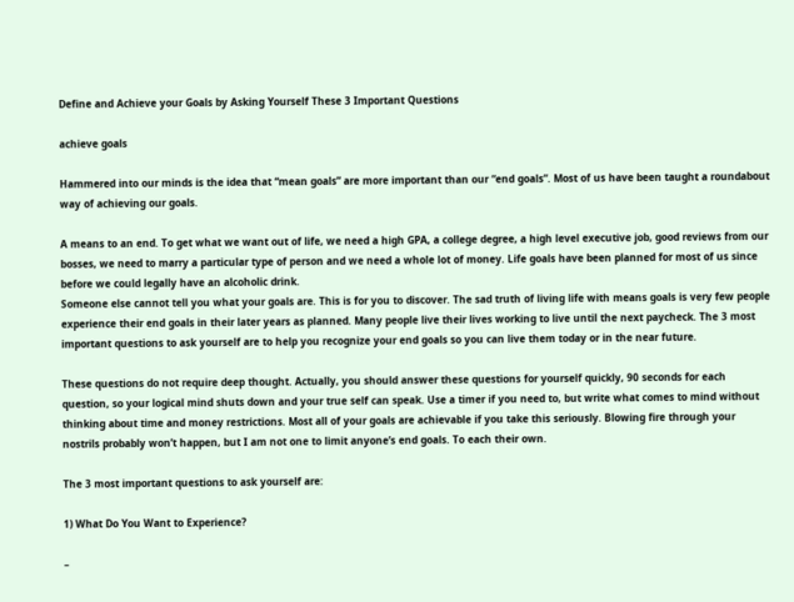Define and Achieve your Goals by Asking Yourself These 3 Important Questions

achieve goals

Hammered into our minds is the idea that “mean goals” are more important than our “end goals”. Most of us have been taught a roundabout way of achieving our goals.

A means to an end. To get what we want out of life, we need a high GPA, a college degree, a high level executive job, good reviews from our bosses, we need to marry a particular type of person and we need a whole lot of money. Life goals have been planned for most of us since before we could legally have an alcoholic drink.
Someone else cannot tell you what your goals are. This is for you to discover. The sad truth of living life with means goals is very few people experience their end goals in their later years as planned. Many people live their lives working to live until the next paycheck. The 3 most important questions to ask yourself are to help you recognize your end goals so you can live them today or in the near future.

These questions do not require deep thought. Actually, you should answer these questions for yourself quickly, 90 seconds for each question, so your logical mind shuts down and your true self can speak. Use a timer if you need to, but write what comes to mind without thinking about time and money restrictions. Most all of your goals are achievable if you take this seriously. Blowing fire through your nostrils probably won’t happen, but I am not one to limit anyone’s end goals. To each their own.

The 3 most important questions to ask yourself are:

1) What Do You Want to Experience?

–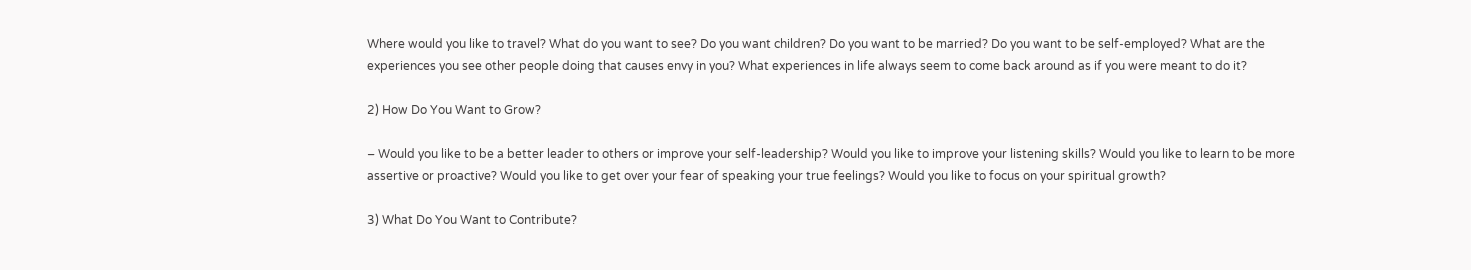Where would you like to travel? What do you want to see? Do you want children? Do you want to be married? Do you want to be self-employed? What are the experiences you see other people doing that causes envy in you? What experiences in life always seem to come back around as if you were meant to do it?

2) How Do You Want to Grow?

– Would you like to be a better leader to others or improve your self-leadership? Would you like to improve your listening skills? Would you like to learn to be more assertive or proactive? Would you like to get over your fear of speaking your true feelings? Would you like to focus on your spiritual growth?

3) What Do You Want to Contribute?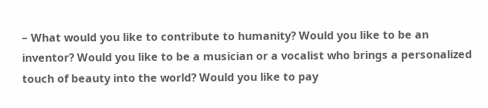– What would you like to contribute to humanity? Would you like to be an inventor? Would you like to be a musician or a vocalist who brings a personalized touch of beauty into the world? Would you like to pay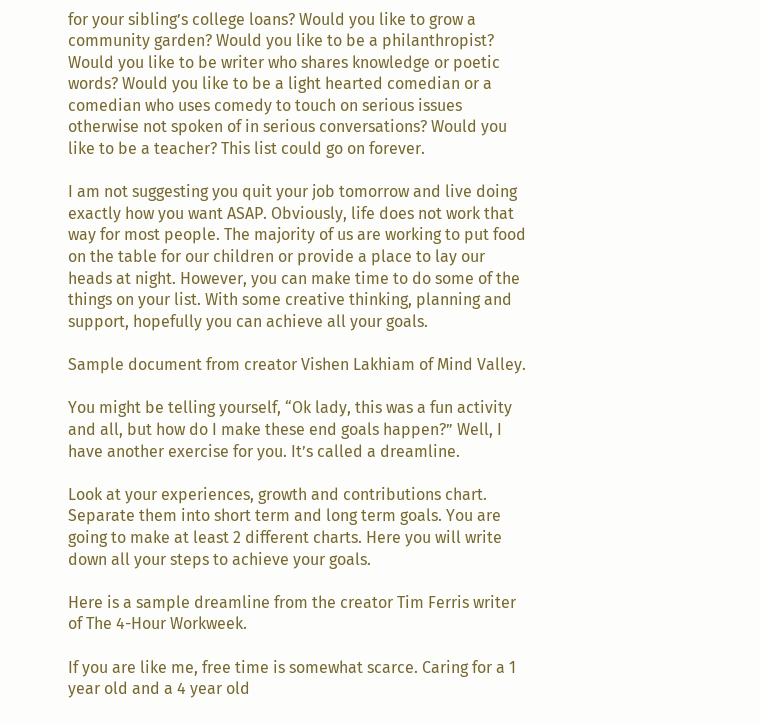for your sibling’s college loans? Would you like to grow a community garden? Would you like to be a philanthropist? Would you like to be writer who shares knowledge or poetic words? Would you like to be a light hearted comedian or a comedian who uses comedy to touch on serious issues otherwise not spoken of in serious conversations? Would you like to be a teacher? This list could go on forever.

I am not suggesting you quit your job tomorrow and live doing exactly how you want ASAP. Obviously, life does not work that way for most people. The majority of us are working to put food on the table for our children or provide a place to lay our heads at night. However, you can make time to do some of the things on your list. With some creative thinking, planning and support, hopefully you can achieve all your goals.

Sample document from creator Vishen Lakhiam of Mind Valley.

You might be telling yourself, “Ok lady, this was a fun activity and all, but how do I make these end goals happen?” Well, I have another exercise for you. It’s called a dreamline.

Look at your experiences, growth and contributions chart. Separate them into short term and long term goals. You are going to make at least 2 different charts. Here you will write down all your steps to achieve your goals.

Here is a sample dreamline from the creator Tim Ferris writer of The 4-Hour Workweek.

If you are like me, free time is somewhat scarce. Caring for a 1 year old and a 4 year old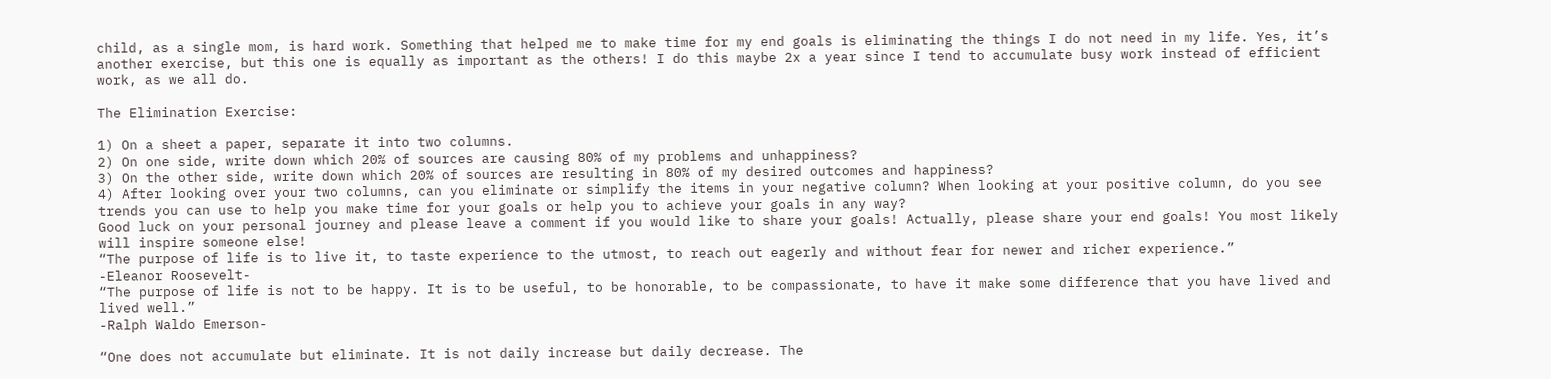child, as a single mom, is hard work. Something that helped me to make time for my end goals is eliminating the things I do not need in my life. Yes, it’s another exercise, but this one is equally as important as the others! I do this maybe 2x a year since I tend to accumulate busy work instead of efficient work, as we all do.

The Elimination Exercise:

1) On a sheet a paper, separate it into two columns.
2) On one side, write down which 20% of sources are causing 80% of my problems and unhappiness?
3) On the other side, write down which 20% of sources are resulting in 80% of my desired outcomes and happiness?
4) After looking over your two columns, can you eliminate or simplify the items in your negative column? When looking at your positive column, do you see trends you can use to help you make time for your goals or help you to achieve your goals in any way?
Good luck on your personal journey and please leave a comment if you would like to share your goals! Actually, please share your end goals! You most likely will inspire someone else!
“The purpose of life is to live it, to taste experience to the utmost, to reach out eagerly and without fear for newer and richer experience.”
-Eleanor Roosevelt-
“The purpose of life is not to be happy. It is to be useful, to be honorable, to be compassionate, to have it make some difference that you have lived and lived well.”
-Ralph Waldo Emerson-

“One does not accumulate but eliminate. It is not daily increase but daily decrease. The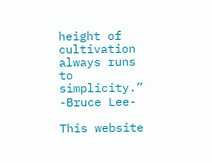height of cultivation always runs to simplicity.”
-Bruce Lee-

This website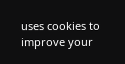uses cookies to improve your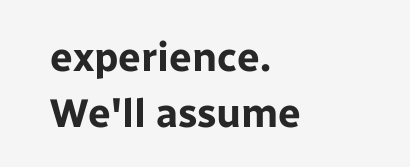experience. We'll assume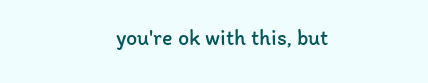you're ok with this, but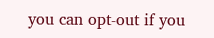you can opt-out if you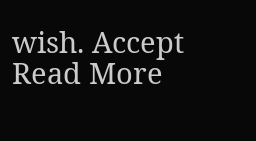wish. Accept Read More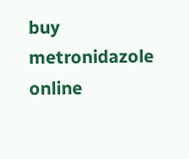buy metronidazole online